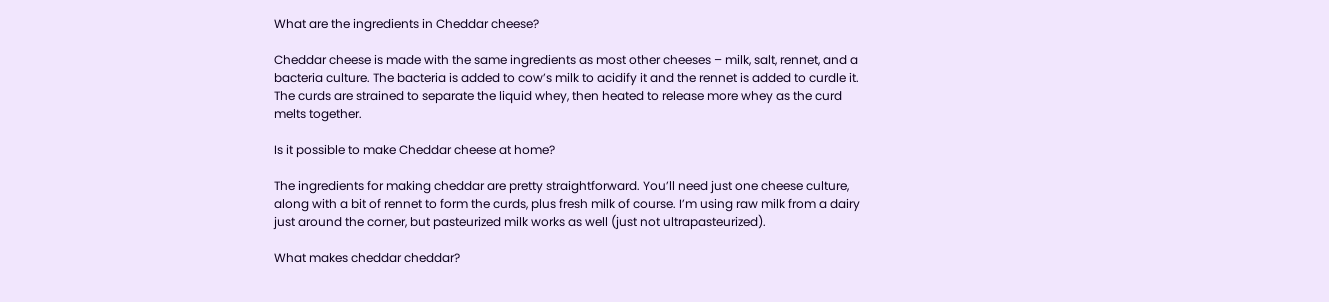What are the ingredients in Cheddar cheese?

Cheddar cheese is made with the same ingredients as most other cheeses – milk, salt, rennet, and a bacteria culture. The bacteria is added to cow’s milk to acidify it and the rennet is added to curdle it. The curds are strained to separate the liquid whey, then heated to release more whey as the curd melts together.

Is it possible to make Cheddar cheese at home?

The ingredients for making cheddar are pretty straightforward. You’ll need just one cheese culture, along with a bit of rennet to form the curds, plus fresh milk of course. I’m using raw milk from a dairy just around the corner, but pasteurized milk works as well (just not ultrapasteurized).

What makes cheddar cheddar?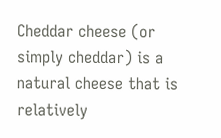Cheddar cheese (or simply cheddar) is a natural cheese that is relatively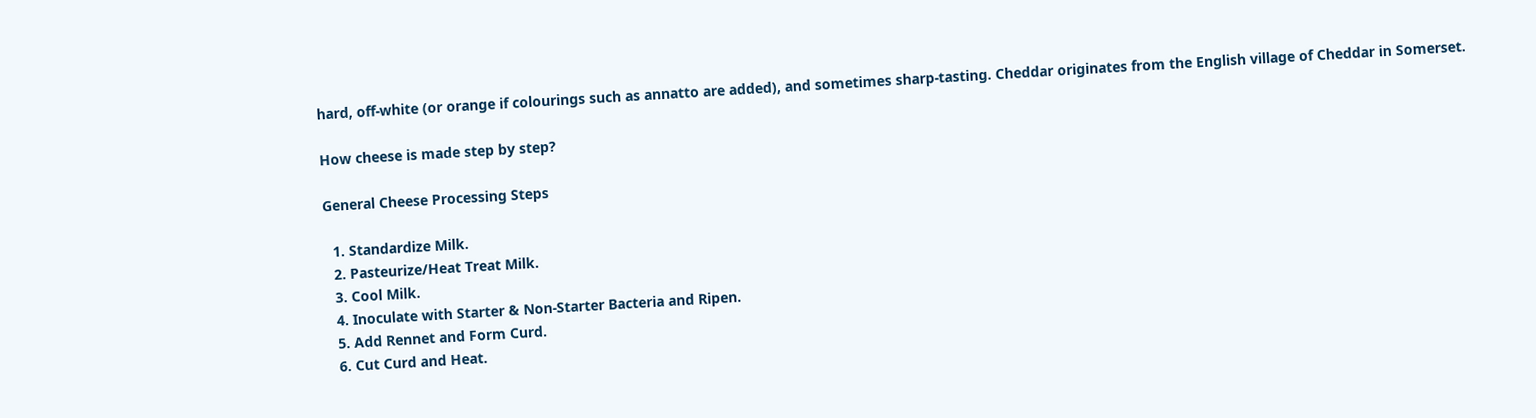hard, off-white (or orange if colourings such as annatto are added), and sometimes sharp-tasting. Cheddar originates from the English village of Cheddar in Somerset.

How cheese is made step by step?

General Cheese Processing Steps

  1. Standardize Milk.
  2. Pasteurize/Heat Treat Milk.
  3. Cool Milk.
  4. Inoculate with Starter & Non-Starter Bacteria and Ripen.
  5. Add Rennet and Form Curd.
  6. Cut Curd and Heat.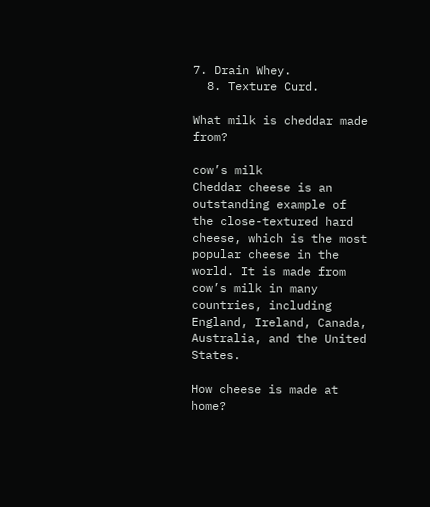7. Drain Whey.
  8. Texture Curd.

What milk is cheddar made from?

cow’s milk
Cheddar cheese is an outstanding example of the close-textured hard cheese, which is the most popular cheese in the world. It is made from cow’s milk in many countries, including England, Ireland, Canada, Australia, and the United States.

How cheese is made at home?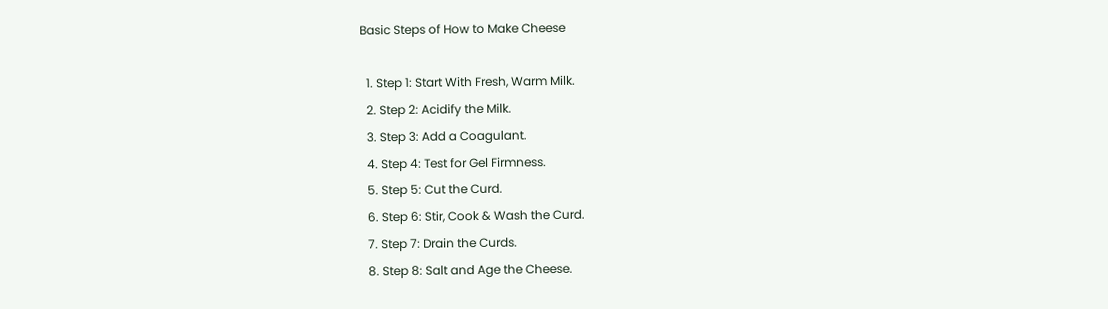Basic Steps of How to Make Cheese

  1. Step 1: Start With Fresh, Warm Milk.
  2. Step 2: Acidify the Milk.
  3. Step 3: Add a Coagulant.
  4. Step 4: Test for Gel Firmness.
  5. Step 5: Cut the Curd.
  6. Step 6: Stir, Cook & Wash the Curd.
  7. Step 7: Drain the Curds.
  8. Step 8: Salt and Age the Cheese.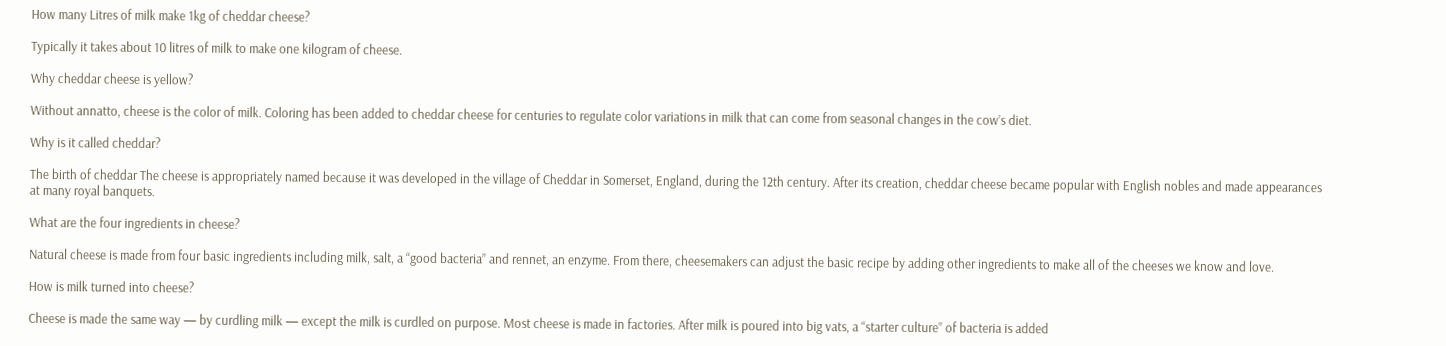How many Litres of milk make 1kg of cheddar cheese?

Typically it takes about 10 litres of milk to make one kilogram of cheese.

Why cheddar cheese is yellow?

Without annatto, cheese is the color of milk. Coloring has been added to cheddar cheese for centuries to regulate color variations in milk that can come from seasonal changes in the cow’s diet.

Why is it called cheddar?

The birth of cheddar The cheese is appropriately named because it was developed in the village of Cheddar in Somerset, England, during the 12th century. After its creation, cheddar cheese became popular with English nobles and made appearances at many royal banquets.

What are the four ingredients in cheese?

Natural cheese is made from four basic ingredients including milk, salt, a “good bacteria” and rennet, an enzyme. From there, cheesemakers can adjust the basic recipe by adding other ingredients to make all of the cheeses we know and love.

How is milk turned into cheese?

Cheese is made the same way — by curdling milk — except the milk is curdled on purpose. Most cheese is made in factories. After milk is poured into big vats, a “starter culture” of bacteria is added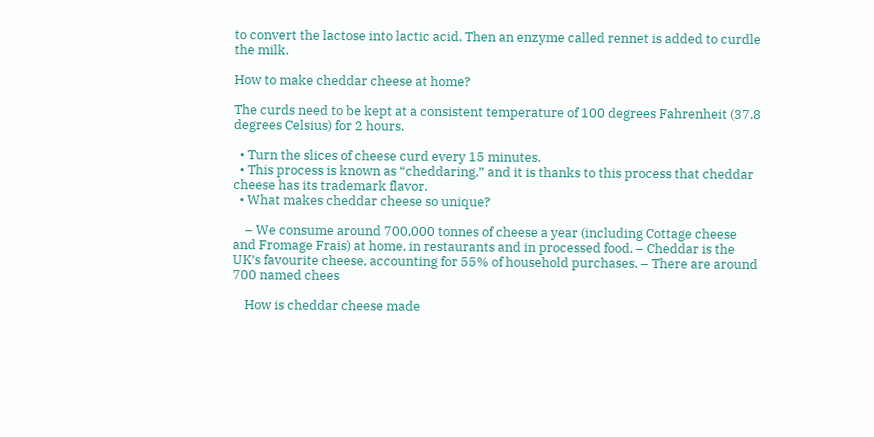to convert the lactose into lactic acid. Then an enzyme called rennet is added to curdle the milk.

How to make cheddar cheese at home?

The curds need to be kept at a consistent temperature of 100 degrees Fahrenheit (37.8 degrees Celsius) for 2 hours.

  • Turn the slices of cheese curd every 15 minutes.
  • This process is known as “cheddaring,” and it is thanks to this process that cheddar cheese has its trademark flavor.
  • What makes cheddar cheese so unique?

    – We consume around 700,000 tonnes of cheese a year (including Cottage cheese and Fromage Frais) at home, in restaurants and in processed food. – Cheddar is the UK’s favourite cheese, accounting for 55% of household purchases. – There are around 700 named chees

    How is cheddar cheese made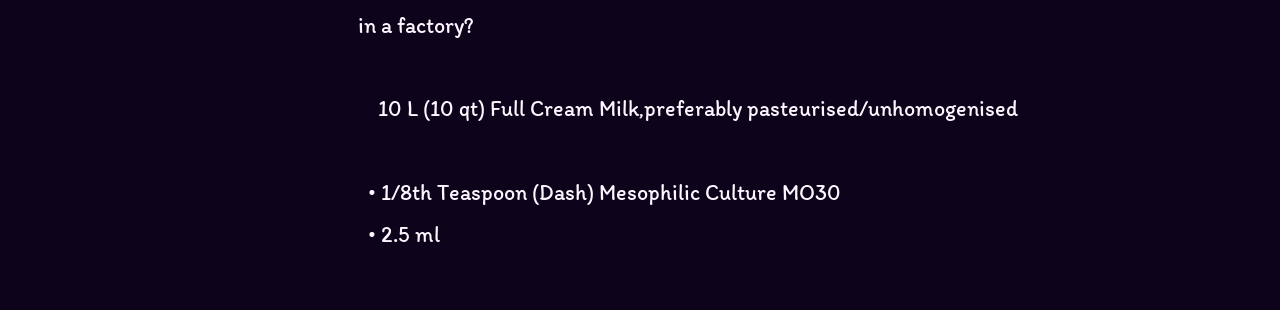in a factory?

    10 L (10 qt) Full Cream Milk,preferably pasteurised/unhomogenised

  • 1/8th Teaspoon (Dash) Mesophilic Culture MO30
  • 2.5 ml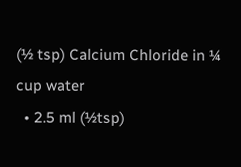(½ tsp) Calcium Chloride in ¼ cup water
  • 2.5 ml (½tsp)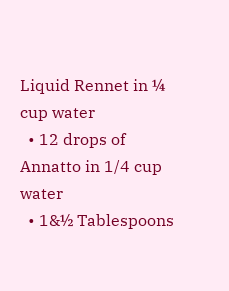Liquid Rennet in ¼ cup water
  • 12 drops of Annatto in 1/4 cup water
  • 1&½ Tablespoons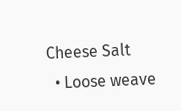Cheese Salt
  • Loose weave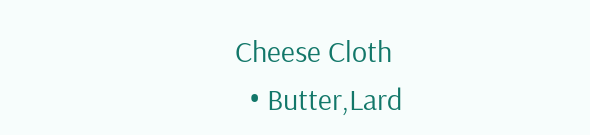Cheese Cloth
  • Butter,Lard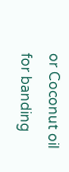or Coconut oil for banding